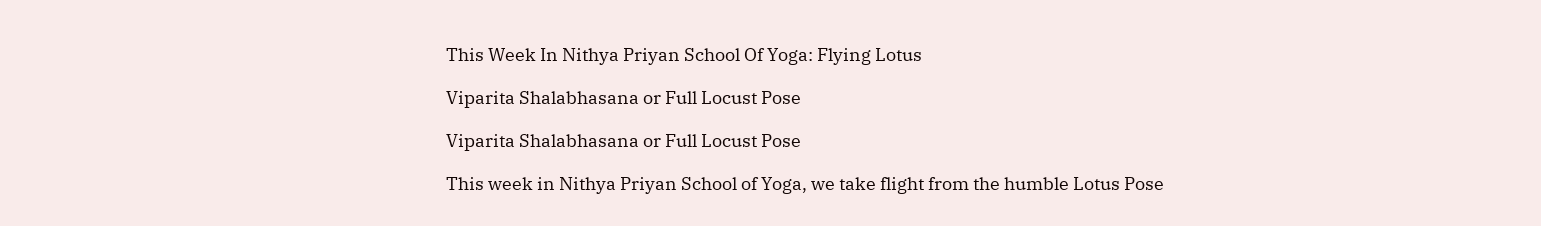This Week In Nithya Priyan School Of Yoga: Flying Lotus

Viparita Shalabhasana or Full Locust Pose

Viparita Shalabhasana or Full Locust Pose

This week in Nithya Priyan School of Yoga, we take flight from the humble Lotus Pose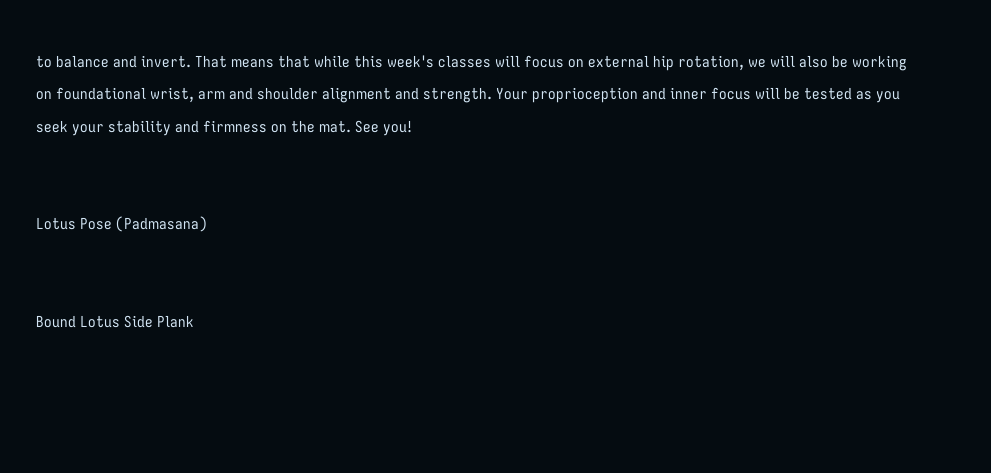to balance and invert. That means that while this week's classes will focus on external hip rotation, we will also be working on foundational wrist, arm and shoulder alignment and strength. Your proprioception and inner focus will be tested as you seek your stability and firmness on the mat. See you!


Lotus Pose (Padmasana)


Bound Lotus Side Plank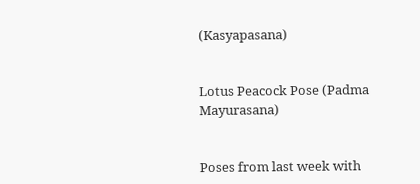(Kasyapasana)


Lotus Peacock Pose (Padma Mayurasana)


Poses from last week with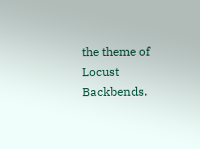the theme of Locust Backbends.